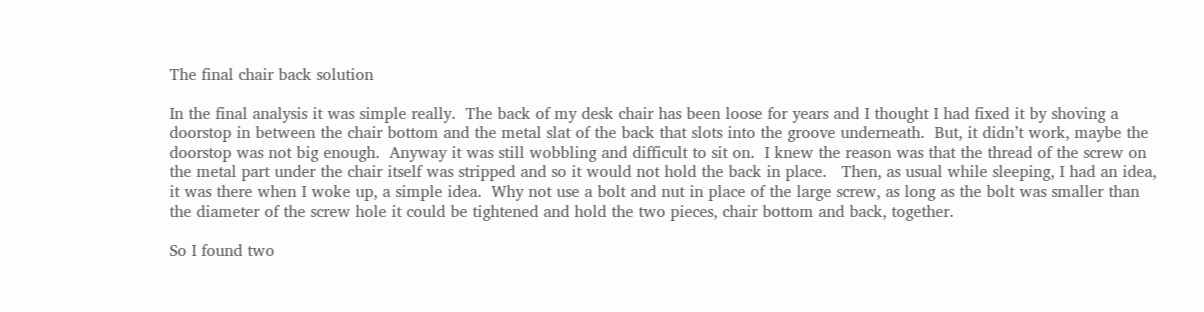The final chair back solution

In the final analysis it was simple really.  The back of my desk chair has been loose for years and I thought I had fixed it by shoving a doorstop in between the chair bottom and the metal slat of the back that slots into the groove underneath.  But, it didn’t work, maybe the doorstop was not big enough.  Anyway it was still wobbling and difficult to sit on.  I knew the reason was that the thread of the screw on the metal part under the chair itself was stripped and so it would not hold the back in place.   Then, as usual while sleeping, I had an idea, it was there when I woke up, a simple idea.  Why not use a bolt and nut in place of the large screw, as long as the bolt was smaller than the diameter of the screw hole it could be tightened and hold the two pieces, chair bottom and back, together.

So I found two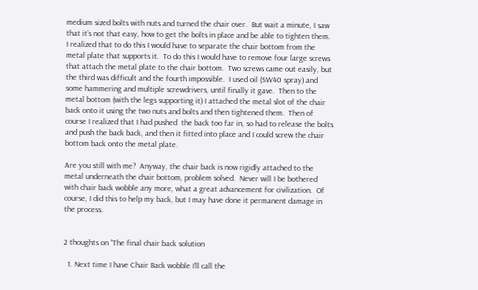medium sized bolts with nuts and turned the chair over.  But wait a minute, I saw that it’s not that easy, how to get the bolts in place and be able to tighten them.  I realized that to do this I would have to separate the chair bottom from the metal plate that supports it.  To do this I would have to remove four large screws that attach the metal plate to the chair bottom.  Two screws came out easily, but the third was difficult and the fourth impossible.  I used oil (SW40 spray) and some hammering and multiple screwdrivers, until finally it gave.  Then to the metal bottom (with the legs supporting it) I attached the metal slot of the chair back onto it using the two nuts and bolts and then tightened them.  Then of course I realized that I had pushed  the back too far in, so had to release the bolts and push the back back, and then it fitted into place and I could screw the chair bottom back onto the metal plate.

Are you still with me?  Anyway, the chair back is now rigidly attached to the metal underneath the chair bottom, problem solved.  Never will I be bothered with chair back wobble any more, what a great advancement for civilization.  Of course, I did this to help my back, but I may have done it permanent damage in the process.


2 thoughts on “The final chair back solution

  1. Next time I have Chair Back wobble I’ll call the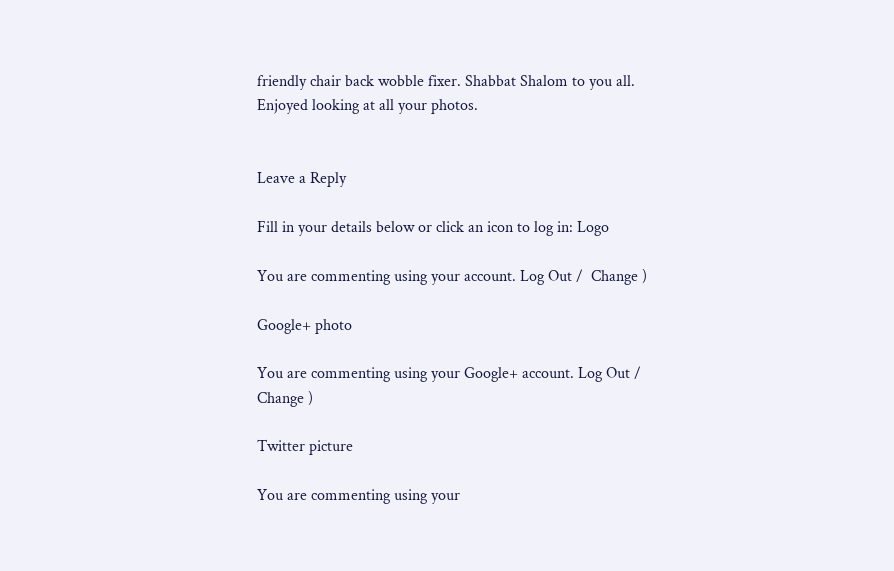friendly chair back wobble fixer. Shabbat Shalom to you all. Enjoyed looking at all your photos.


Leave a Reply

Fill in your details below or click an icon to log in: Logo

You are commenting using your account. Log Out /  Change )

Google+ photo

You are commenting using your Google+ account. Log Out /  Change )

Twitter picture

You are commenting using your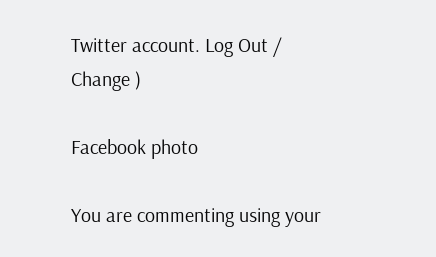Twitter account. Log Out /  Change )

Facebook photo

You are commenting using your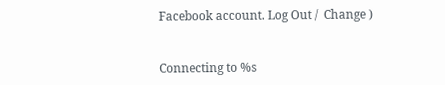Facebook account. Log Out /  Change )


Connecting to %s